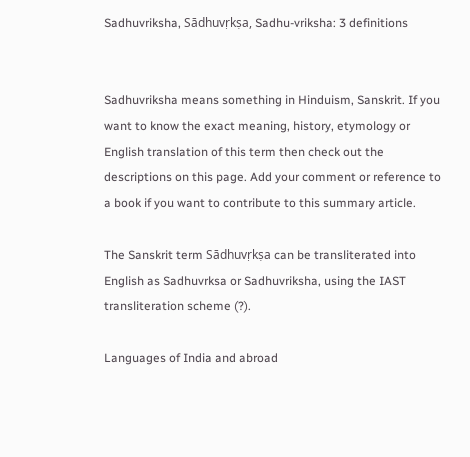Sadhuvriksha, Sādhuvṛkṣa, Sadhu-vriksha: 3 definitions


Sadhuvriksha means something in Hinduism, Sanskrit. If you want to know the exact meaning, history, etymology or English translation of this term then check out the descriptions on this page. Add your comment or reference to a book if you want to contribute to this summary article.

The Sanskrit term Sādhuvṛkṣa can be transliterated into English as Sadhuvrksa or Sadhuvriksha, using the IAST transliteration scheme (?).

Languages of India and abroad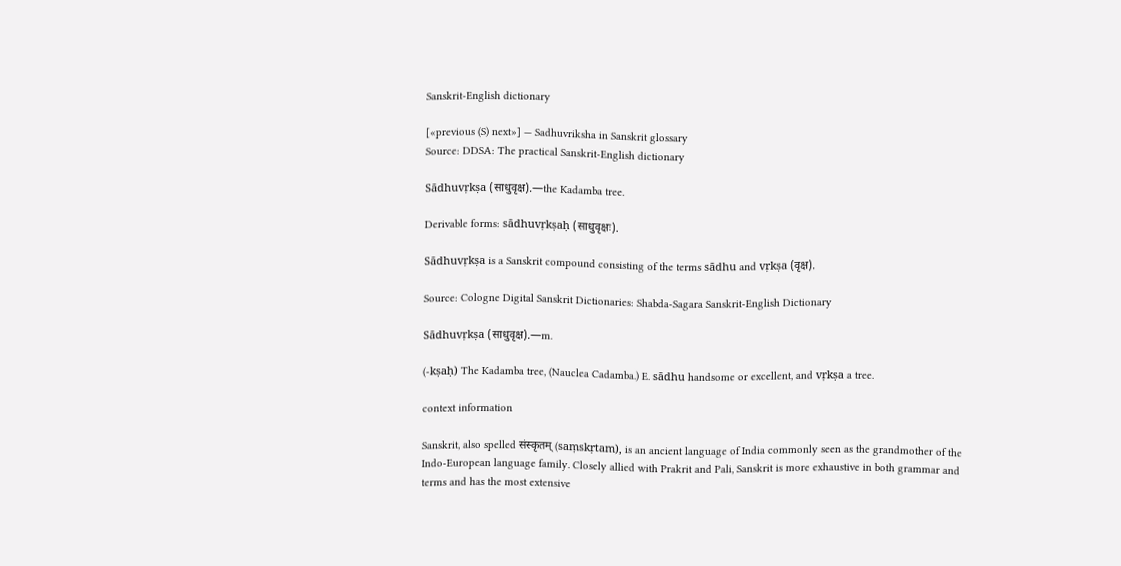Sanskrit-English dictionary

[«previous (S) next»] — Sadhuvriksha in Sanskrit glossary
Source: DDSA: The practical Sanskrit-English dictionary

Sādhuvṛkṣa (साधुवृक्ष).—the Kadamba tree.

Derivable forms: sādhuvṛkṣaḥ (साधुवृक्षः).

Sādhuvṛkṣa is a Sanskrit compound consisting of the terms sādhu and vṛkṣa (वृक्ष).

Source: Cologne Digital Sanskrit Dictionaries: Shabda-Sagara Sanskrit-English Dictionary

Sādhuvṛkṣa (साधुवृक्ष).—m.

(-kṣaḥ) The Kadamba tree, (Nauclea Cadamba.) E. sādhu handsome or excellent, and vṛkṣa a tree.

context information

Sanskrit, also spelled संस्कृतम् (saṃskṛtam), is an ancient language of India commonly seen as the grandmother of the Indo-European language family. Closely allied with Prakrit and Pali, Sanskrit is more exhaustive in both grammar and terms and has the most extensive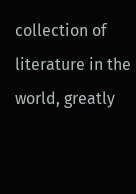collection of literature in the world, greatly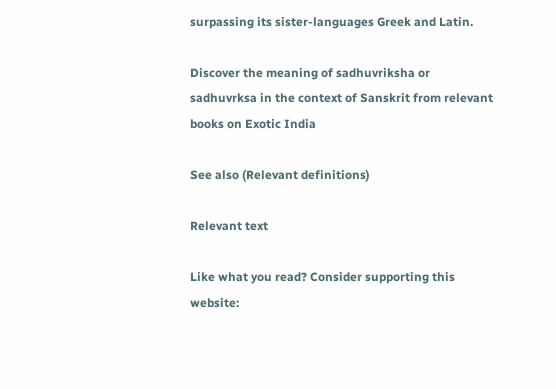surpassing its sister-languages Greek and Latin.

Discover the meaning of sadhuvriksha or sadhuvrksa in the context of Sanskrit from relevant books on Exotic India

See also (Relevant definitions)

Relevant text

Like what you read? Consider supporting this website: